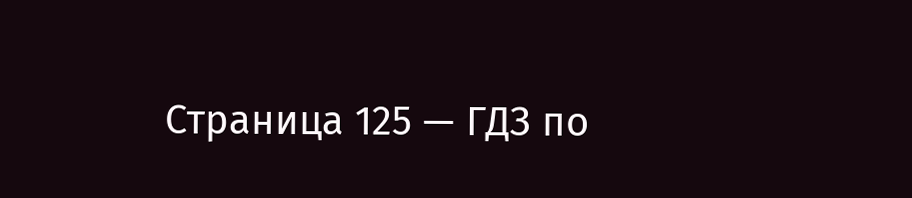Страница 125 — ГДЗ по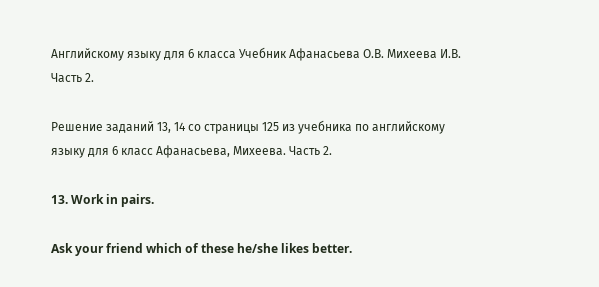Английскому языку для 6 класса Учебник Афанасьева О.В. Михеева И.В. Часть 2.

Решение заданий 13, 14 со страницы 125 из учебника по английскому языку для 6 класс Афанасьева, Михеева. Часть 2.

13. Work in pairs.

Ask your friend which of these he/she likes better.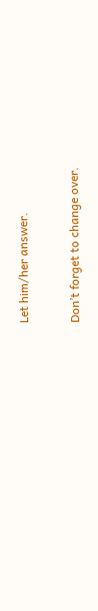Let him/her answer.

Don’t forget to change over.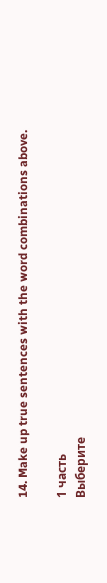14. Make up true sentences with the word combinations above.

1 часть
Выберите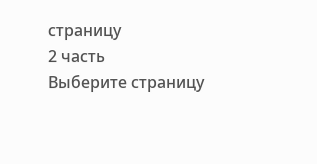страницу
2 часть
Выберите страницу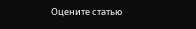Оцените статью